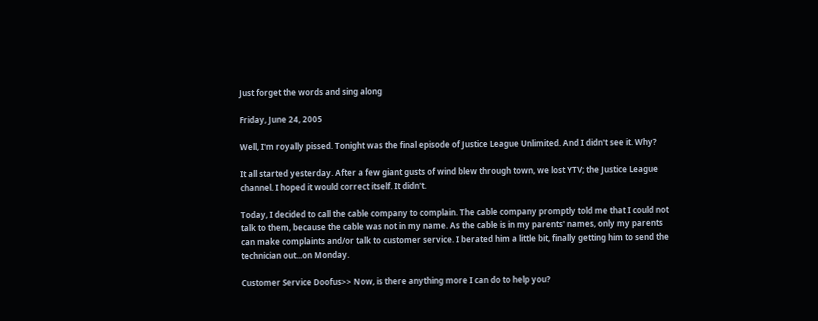Just forget the words and sing along

Friday, June 24, 2005

Well, I'm royally pissed. Tonight was the final episode of Justice League Unlimited. And I didn't see it. Why?

It all started yesterday. After a few giant gusts of wind blew through town, we lost YTV; the Justice League channel. I hoped it would correct itself. It didn't.

Today, I decided to call the cable company to complain. The cable company promptly told me that I could not talk to them, because the cable was not in my name. As the cable is in my parents' names, only my parents can make complaints and/or talk to customer service. I berated him a little bit, finally getting him to send the technician out...on Monday.

Customer Service Doofus>> Now, is there anything more I can do to help you?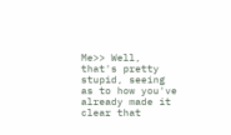Me>> Well, that's pretty stupid, seeing as to how you've already made it clear that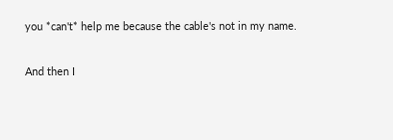you *can't* help me because the cable's not in my name.

And then I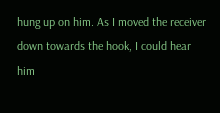hung up on him. As I moved the receiver down towards the hook, I could hear him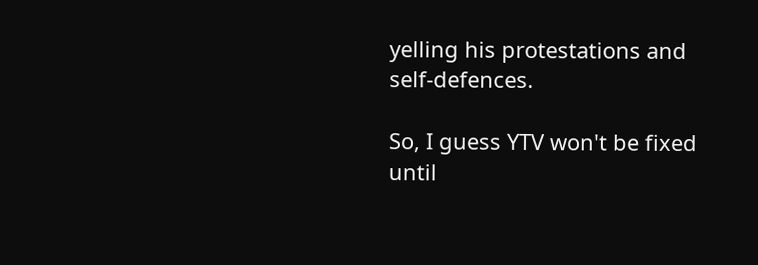yelling his protestations and self-defences.

So, I guess YTV won't be fixed until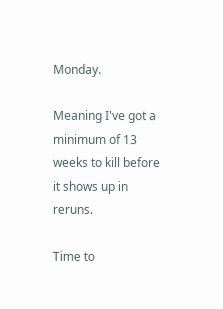Monday.

Meaning I've got a minimum of 13 weeks to kill before it shows up in reruns.

Time to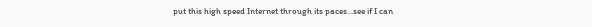put this high speed Internet through its paces...see if I can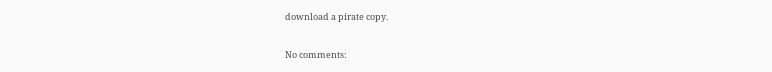download a pirate copy.

No comments: